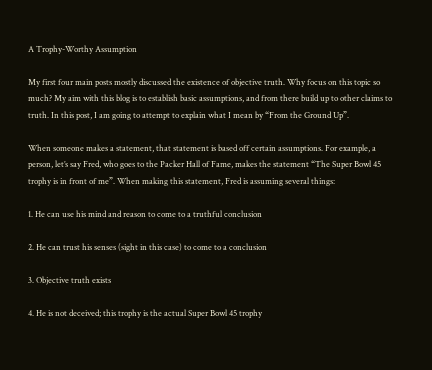A Trophy-Worthy Assumption

My first four main posts mostly discussed the existence of objective truth. Why focus on this topic so much? My aim with this blog is to establish basic assumptions, and from there build up to other claims to truth. In this post, I am going to attempt to explain what I mean by “From the Ground Up”.

When someone makes a statement, that statement is based off certain assumptions. For example, a person, let’s say Fred, who goes to the Packer Hall of Fame, makes the statement “The Super Bowl 45 trophy is in front of me”. When making this statement, Fred is assuming several things:

1. He can use his mind and reason to come to a truthful conclusion

2. He can trust his senses (sight in this case) to come to a conclusion

3. Objective truth exists

4. He is not deceived; this trophy is the actual Super Bowl 45 trophy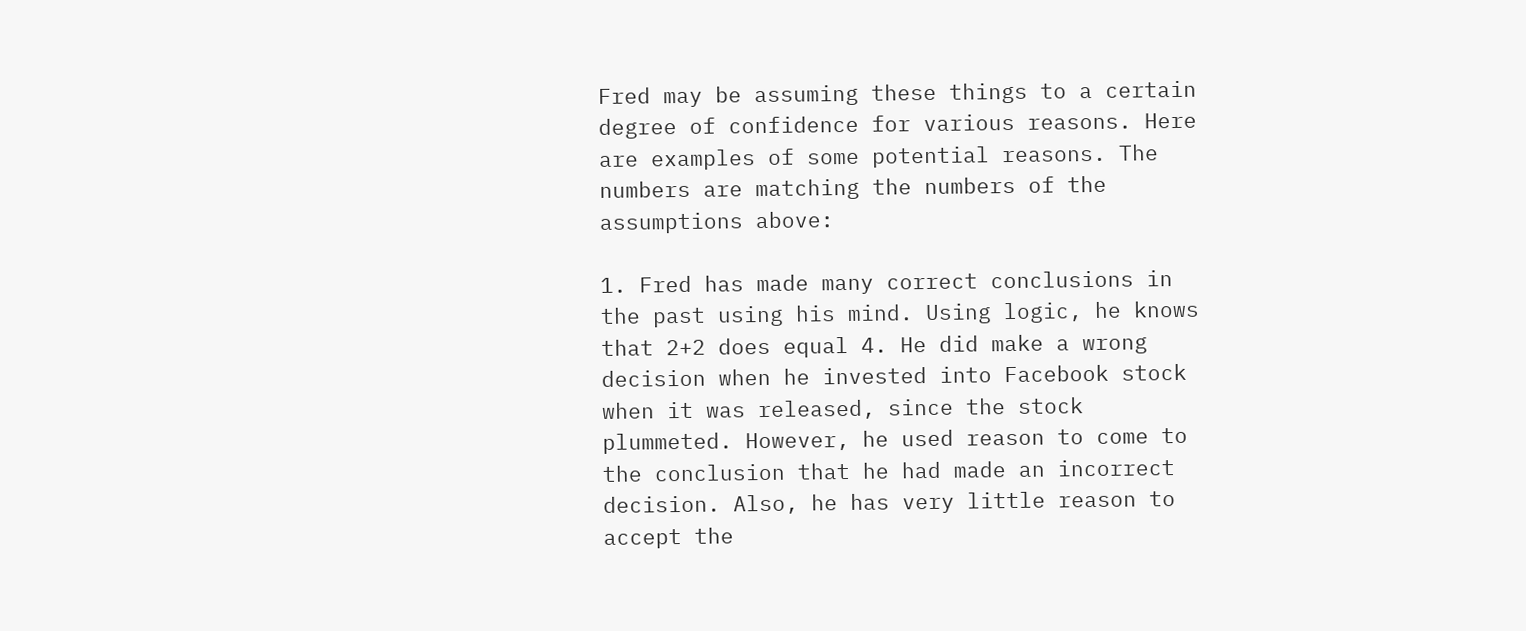Fred may be assuming these things to a certain degree of confidence for various reasons. Here are examples of some potential reasons. The numbers are matching the numbers of the assumptions above:

1. Fred has made many correct conclusions in the past using his mind. Using logic, he knows that 2+2 does equal 4. He did make a wrong decision when he invested into Facebook stock when it was released, since the stock plummeted. However, he used reason to come to the conclusion that he had made an incorrect decision. Also, he has very little reason to accept the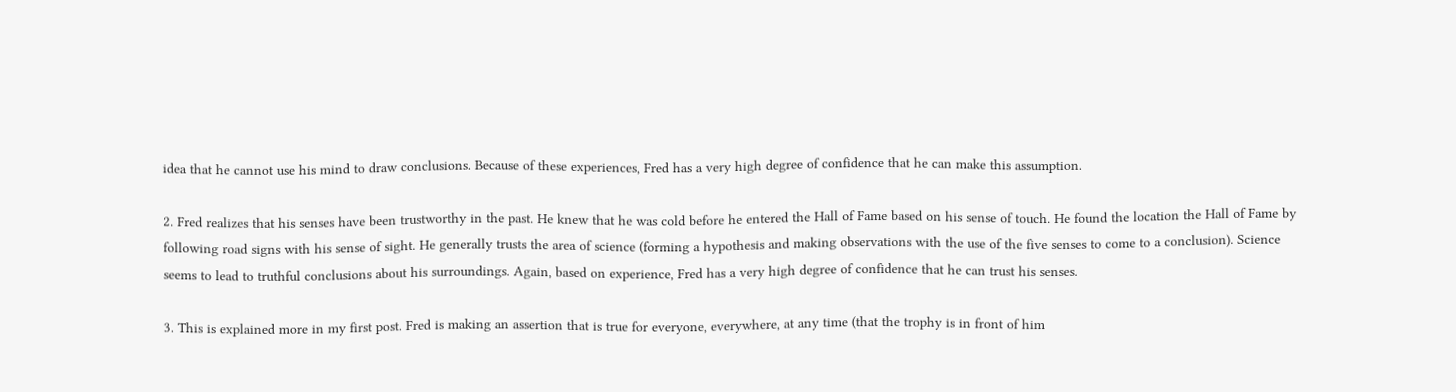idea that he cannot use his mind to draw conclusions. Because of these experiences, Fred has a very high degree of confidence that he can make this assumption.

2. Fred realizes that his senses have been trustworthy in the past. He knew that he was cold before he entered the Hall of Fame based on his sense of touch. He found the location the Hall of Fame by following road signs with his sense of sight. He generally trusts the area of science (forming a hypothesis and making observations with the use of the five senses to come to a conclusion). Science seems to lead to truthful conclusions about his surroundings. Again, based on experience, Fred has a very high degree of confidence that he can trust his senses.

3. This is explained more in my first post. Fred is making an assertion that is true for everyone, everywhere, at any time (that the trophy is in front of him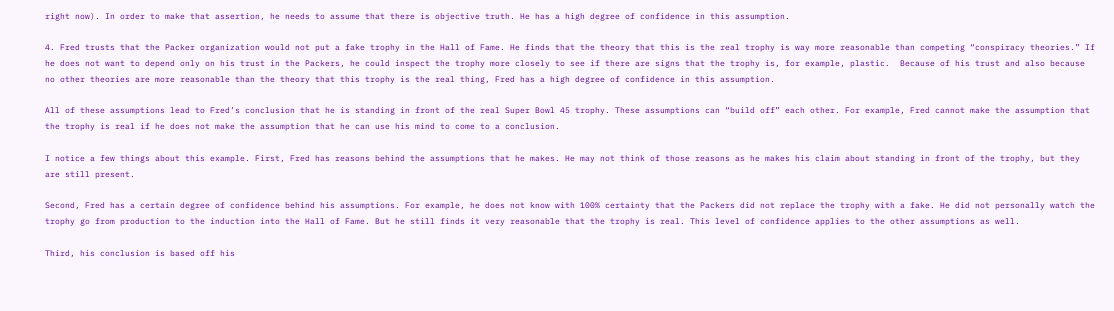right now). In order to make that assertion, he needs to assume that there is objective truth. He has a high degree of confidence in this assumption.

4. Fred trusts that the Packer organization would not put a fake trophy in the Hall of Fame. He finds that the theory that this is the real trophy is way more reasonable than competing “conspiracy theories.” If he does not want to depend only on his trust in the Packers, he could inspect the trophy more closely to see if there are signs that the trophy is, for example, plastic.  Because of his trust and also because no other theories are more reasonable than the theory that this trophy is the real thing, Fred has a high degree of confidence in this assumption.

All of these assumptions lead to Fred’s conclusion that he is standing in front of the real Super Bowl 45 trophy. These assumptions can “build off” each other. For example, Fred cannot make the assumption that the trophy is real if he does not make the assumption that he can use his mind to come to a conclusion.

I notice a few things about this example. First, Fred has reasons behind the assumptions that he makes. He may not think of those reasons as he makes his claim about standing in front of the trophy, but they are still present.

Second, Fred has a certain degree of confidence behind his assumptions. For example, he does not know with 100% certainty that the Packers did not replace the trophy with a fake. He did not personally watch the trophy go from production to the induction into the Hall of Fame. But he still finds it very reasonable that the trophy is real. This level of confidence applies to the other assumptions as well.

Third, his conclusion is based off his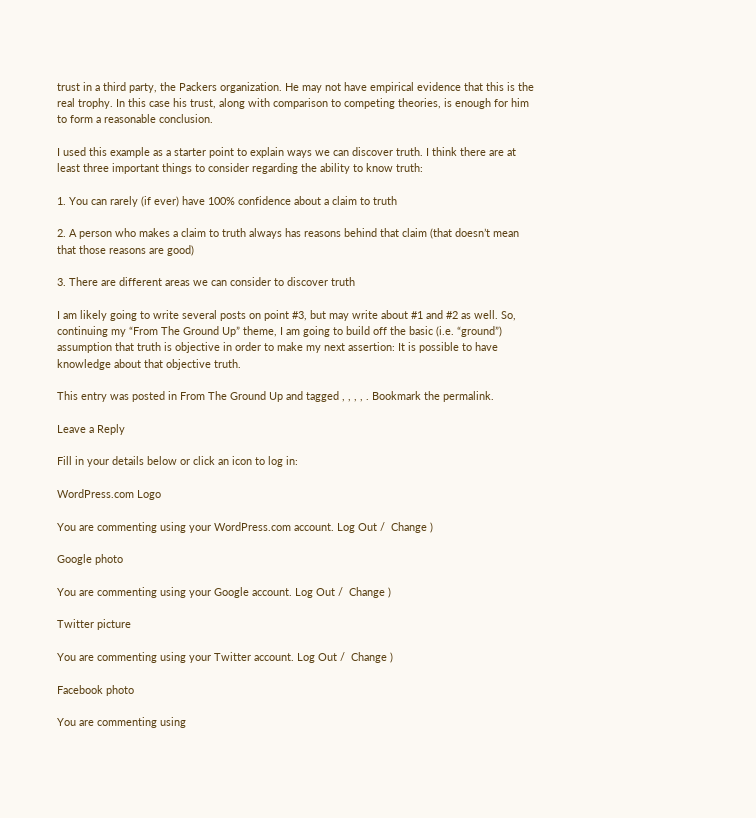trust in a third party, the Packers organization. He may not have empirical evidence that this is the real trophy. In this case his trust, along with comparison to competing theories, is enough for him to form a reasonable conclusion.

I used this example as a starter point to explain ways we can discover truth. I think there are at least three important things to consider regarding the ability to know truth:

1. You can rarely (if ever) have 100% confidence about a claim to truth

2. A person who makes a claim to truth always has reasons behind that claim (that doesn’t mean that those reasons are good)

3. There are different areas we can consider to discover truth

I am likely going to write several posts on point #3, but may write about #1 and #2 as well. So, continuing my “From The Ground Up” theme, I am going to build off the basic (i.e. “ground”) assumption that truth is objective in order to make my next assertion: It is possible to have knowledge about that objective truth.

This entry was posted in From The Ground Up and tagged , , , , . Bookmark the permalink.

Leave a Reply

Fill in your details below or click an icon to log in:

WordPress.com Logo

You are commenting using your WordPress.com account. Log Out /  Change )

Google photo

You are commenting using your Google account. Log Out /  Change )

Twitter picture

You are commenting using your Twitter account. Log Out /  Change )

Facebook photo

You are commenting using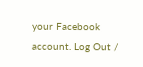your Facebook account. Log Out /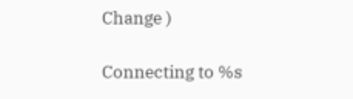Change )

Connecting to %s